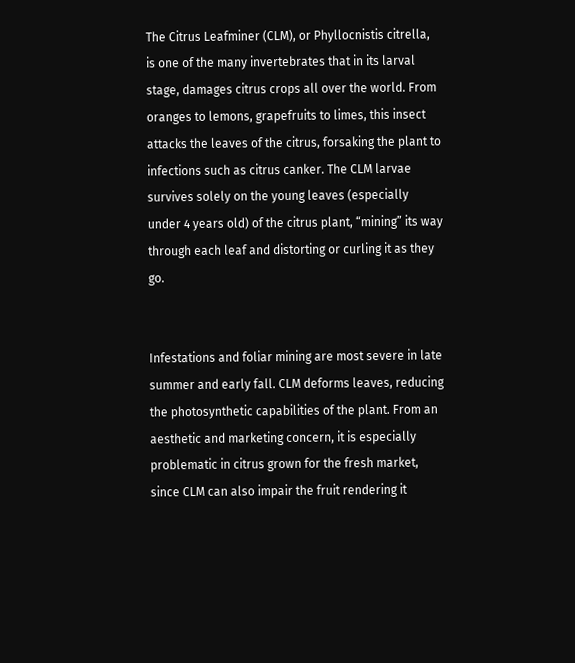The Citrus Leafminer (CLM), or Phyllocnistis citrella, is one of the many invertebrates that in its larval stage, damages citrus crops all over the world. From oranges to lemons, grapefruits to limes, this insect attacks the leaves of the citrus, forsaking the plant to infections such as citrus canker. The CLM larvae survives solely on the young leaves (especially under 4 years old) of the citrus plant, “mining” its way through each leaf and distorting or curling it as they go.


Infestations and foliar mining are most severe in late summer and early fall. CLM deforms leaves, reducing the photosynthetic capabilities of the plant. From an aesthetic and marketing concern, it is especially problematic in citrus grown for the fresh market, since CLM can also impair the fruit rendering it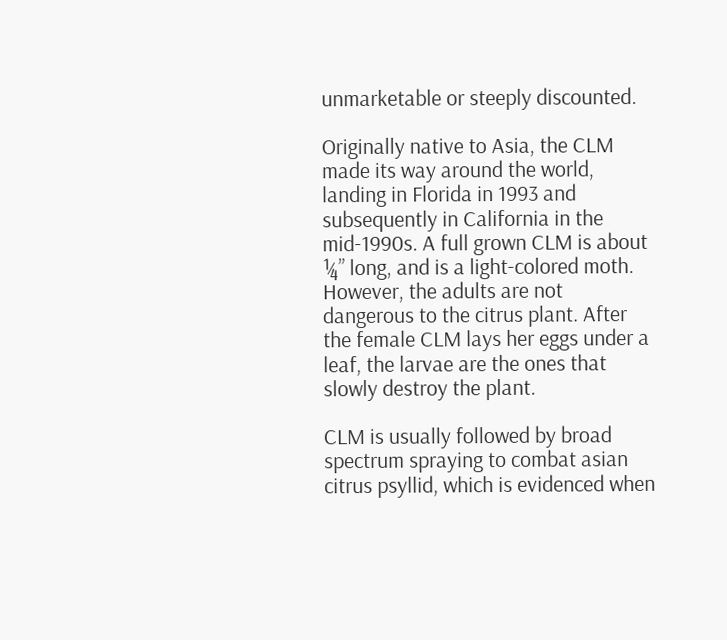unmarketable or steeply discounted.

Originally native to Asia, the CLM made its way around the world, landing in Florida in 1993 and subsequently in California in the mid-1990s. A full grown CLM is about ¼” long, and is a light-colored moth. However, the adults are not dangerous to the citrus plant. After the female CLM lays her eggs under a leaf, the larvae are the ones that slowly destroy the plant.

CLM is usually followed by broad spectrum spraying to combat asian citrus psyllid, which is evidenced when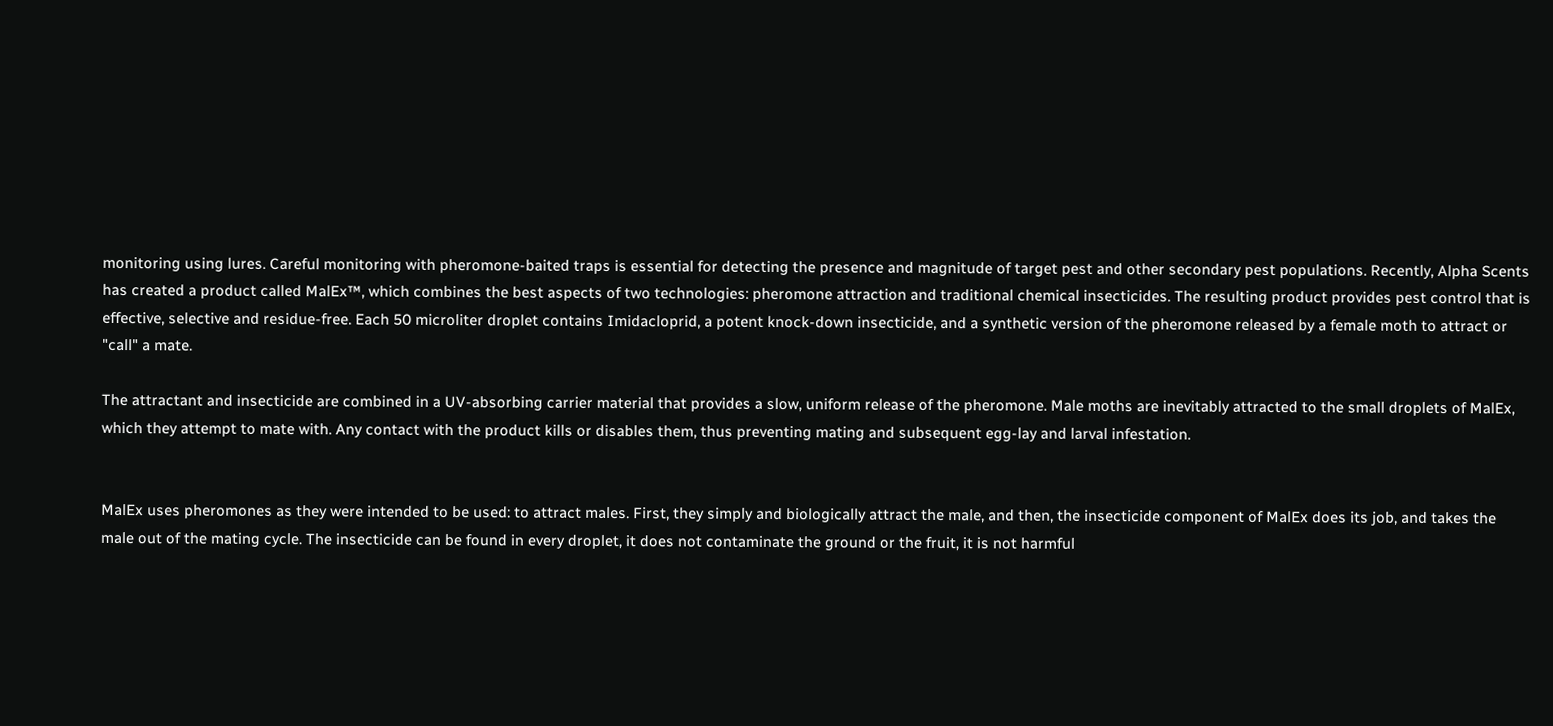monitoring using lures. Careful monitoring with pheromone-baited traps is essential for detecting the presence and magnitude of target pest and other secondary pest populations. Recently, Alpha Scents has created a product called MalEx™, which combines the best aspects of two technologies: pheromone attraction and traditional chemical insecticides. The resulting product provides pest control that is effective, selective and residue-free. Each 50 microliter droplet contains Imidacloprid, a potent knock-down insecticide, and a synthetic version of the pheromone released by a female moth to attract or "call" a mate.

The attractant and insecticide are combined in a UV-absorbing carrier material that provides a slow, uniform release of the pheromone. Male moths are inevitably attracted to the small droplets of MalEx, which they attempt to mate with. Any contact with the product kills or disables them, thus preventing mating and subsequent egg-lay and larval infestation.


MalEx uses pheromones as they were intended to be used: to attract males. First, they simply and biologically attract the male, and then, the insecticide component of MalEx does its job, and takes the male out of the mating cycle. The insecticide can be found in every droplet, it does not contaminate the ground or the fruit, it is not harmful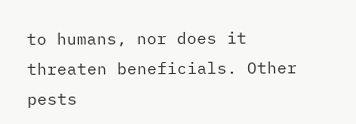to humans, nor does it threaten beneficials. Other pests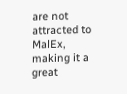are not attracted to MalEx, making it a great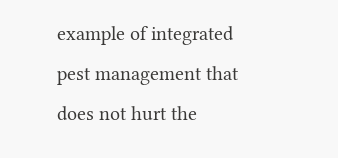example of integrated pest management that does not hurt the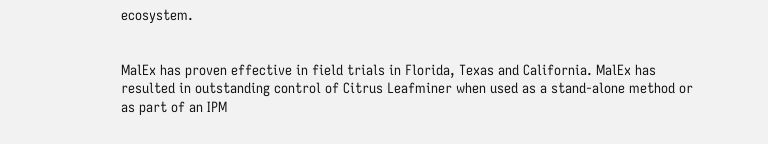ecosystem.


MalEx has proven effective in field trials in Florida, Texas and California. MalEx has resulted in outstanding control of Citrus Leafminer when used as a stand-alone method or as part of an IPM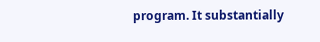program. It substantially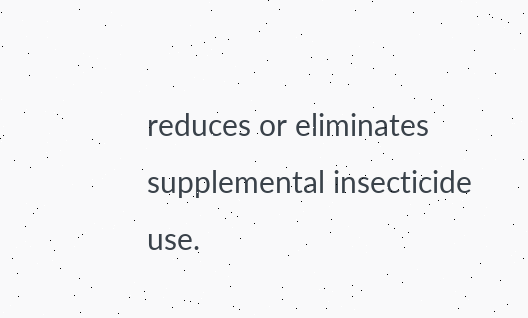reduces or eliminates supplemental insecticide use.